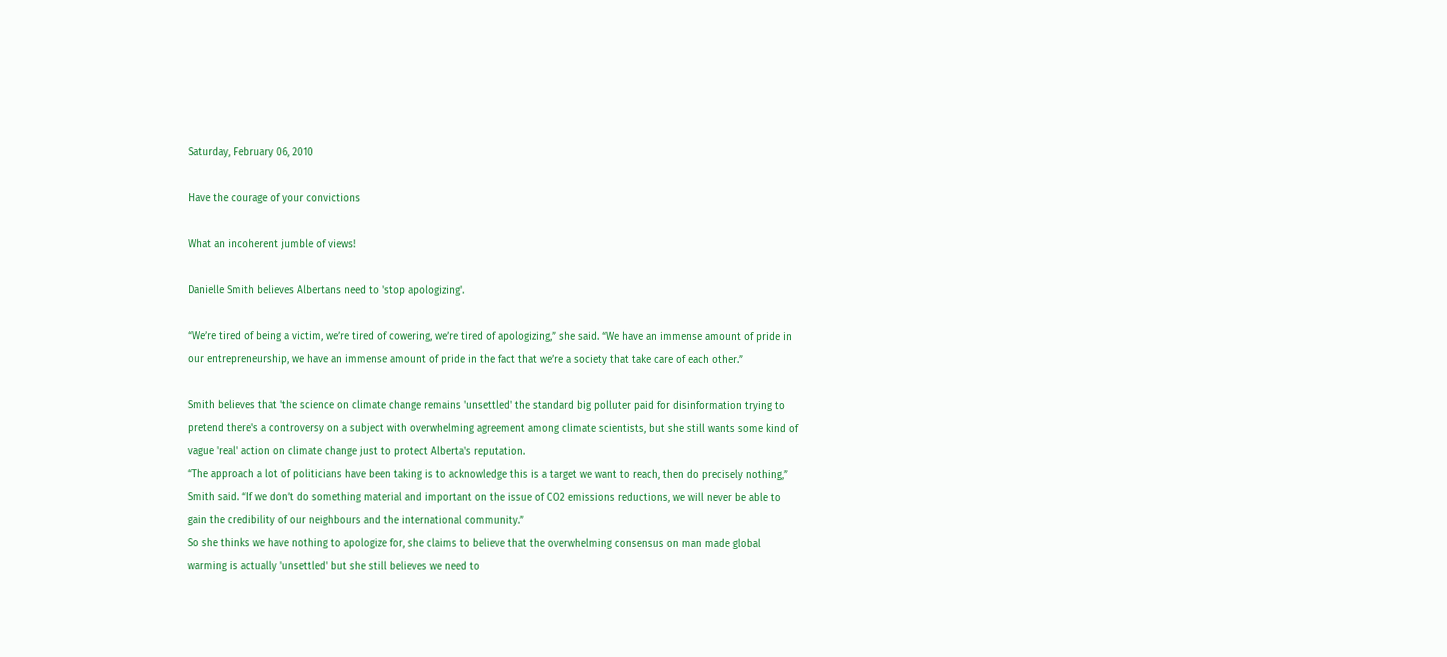Saturday, February 06, 2010

Have the courage of your convictions

What an incoherent jumble of views!

Danielle Smith believes Albertans need to 'stop apologizing'.

“We’re tired of being a victim, we’re tired of cowering, we’re tired of apologizing,” she said. “We have an immense amount of pride in our entrepreneurship, we have an immense amount of pride in the fact that we’re a society that take care of each other.”

Smith believes that 'the science on climate change remains 'unsettled' the standard big polluter paid for disinformation trying to pretend there's a controversy on a subject with overwhelming agreement among climate scientists, but she still wants some kind of vague 'real' action on climate change just to protect Alberta's reputation.
“The approach a lot of politicians have been taking is to acknowledge this is a target we want to reach, then do precisely nothing,” Smith said. “If we don’t do something material and important on the issue of CO2 emissions reductions, we will never be able to gain the credibility of our neighbours and the international community.”
So she thinks we have nothing to apologize for, she claims to believe that the overwhelming consensus on man made global warming is actually 'unsettled' but she still believes we need to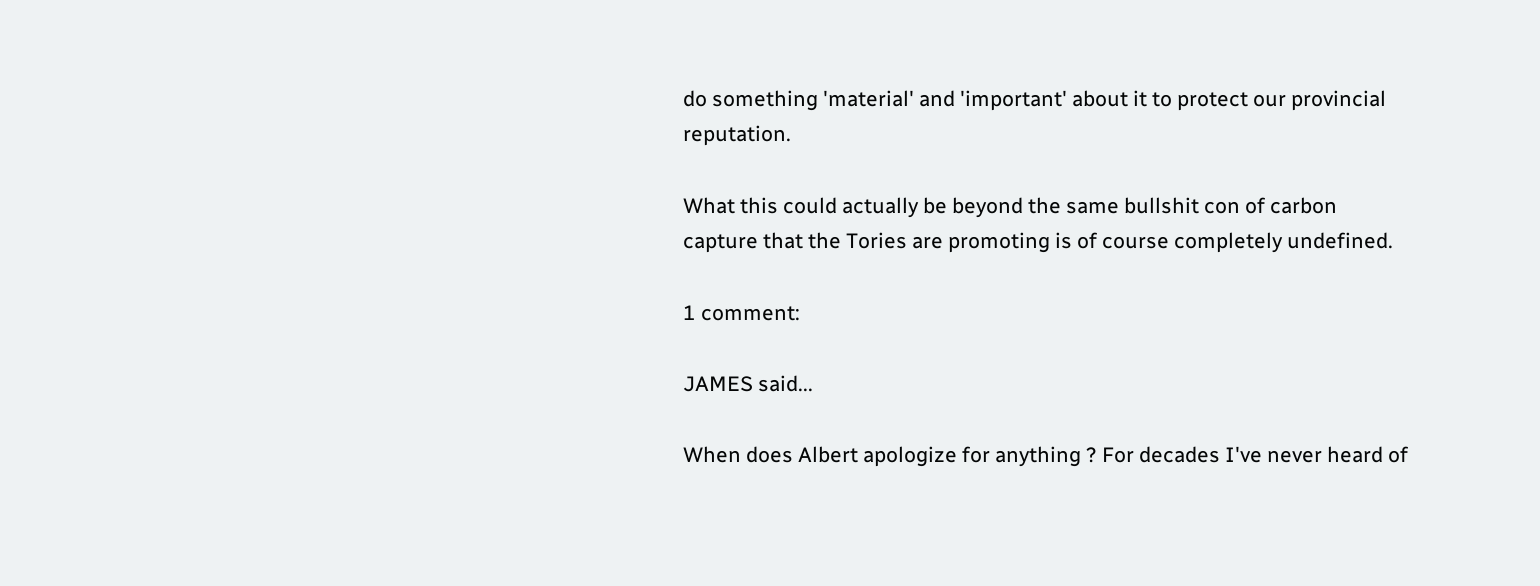do something 'material' and 'important' about it to protect our provincial reputation.

What this could actually be beyond the same bullshit con of carbon capture that the Tories are promoting is of course completely undefined.

1 comment:

JAMES said...

When does Albert apologize for anything ? For decades I've never heard of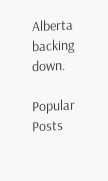Alberta backing down.

Popular Posts